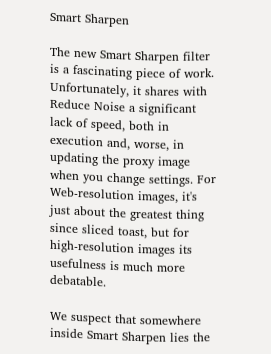Smart Sharpen

The new Smart Sharpen filter is a fascinating piece of work. Unfortunately, it shares with Reduce Noise a significant lack of speed, both in execution and, worse, in updating the proxy image when you change settings. For Web-resolution images, it's just about the greatest thing since sliced toast, but for high-resolution images its usefulness is much more debatable.

We suspect that somewhere inside Smart Sharpen lies the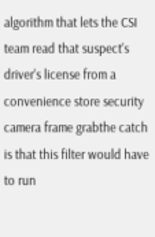algorithm that lets the CSI team read that suspect's driver's license from a convenience store security camera frame grabthe catch is that this filter would have to run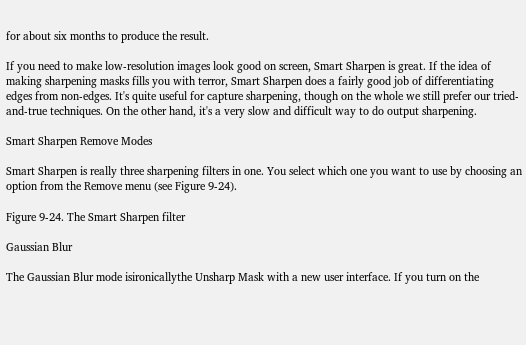for about six months to produce the result.

If you need to make low-resolution images look good on screen, Smart Sharpen is great. If the idea of making sharpening masks fills you with terror, Smart Sharpen does a fairly good job of differentiating edges from non-edges. It's quite useful for capture sharpening, though on the whole we still prefer our tried-and-true techniques. On the other hand, it's a very slow and difficult way to do output sharpening.

Smart Sharpen Remove Modes

Smart Sharpen is really three sharpening filters in one. You select which one you want to use by choosing an option from the Remove menu (see Figure 9-24).

Figure 9-24. The Smart Sharpen filter

Gaussian Blur

The Gaussian Blur mode isironicallythe Unsharp Mask with a new user interface. If you turn on the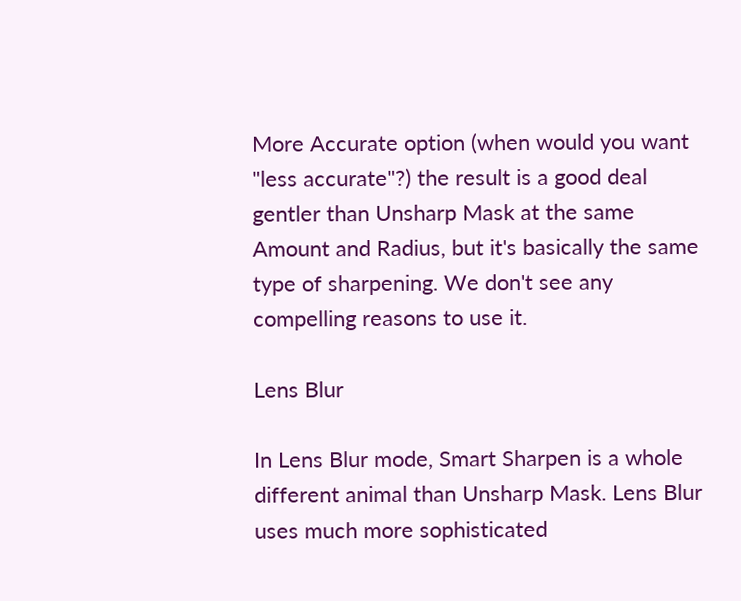More Accurate option (when would you want "less accurate"?) the result is a good deal gentler than Unsharp Mask at the same Amount and Radius, but it's basically the same type of sharpening. We don't see any compelling reasons to use it.

Lens Blur

In Lens Blur mode, Smart Sharpen is a whole different animal than Unsharp Mask. Lens Blur uses much more sophisticated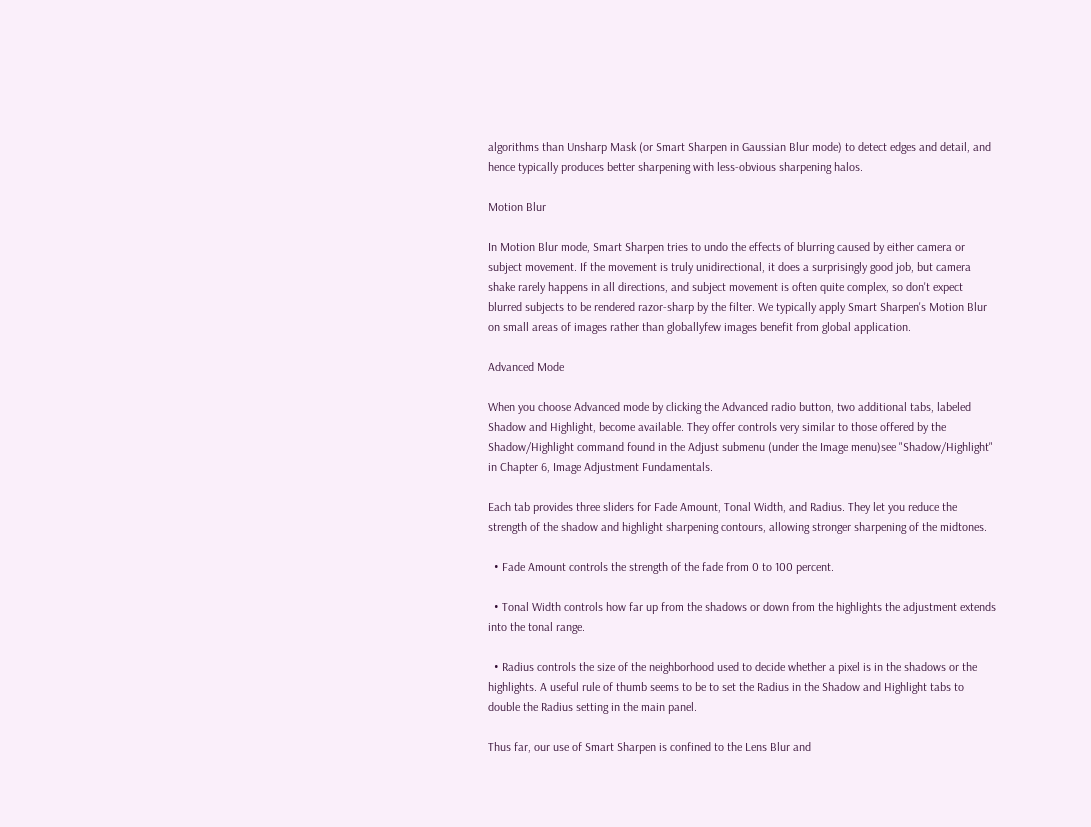algorithms than Unsharp Mask (or Smart Sharpen in Gaussian Blur mode) to detect edges and detail, and hence typically produces better sharpening with less-obvious sharpening halos.

Motion Blur

In Motion Blur mode, Smart Sharpen tries to undo the effects of blurring caused by either camera or subject movement. If the movement is truly unidirectional, it does a surprisingly good job, but camera shake rarely happens in all directions, and subject movement is often quite complex, so don't expect blurred subjects to be rendered razor-sharp by the filter. We typically apply Smart Sharpen's Motion Blur on small areas of images rather than globallyfew images benefit from global application.

Advanced Mode

When you choose Advanced mode by clicking the Advanced radio button, two additional tabs, labeled Shadow and Highlight, become available. They offer controls very similar to those offered by the Shadow/Highlight command found in the Adjust submenu (under the Image menu)see "Shadow/Highlight" in Chapter 6, Image Adjustment Fundamentals.

Each tab provides three sliders for Fade Amount, Tonal Width, and Radius. They let you reduce the strength of the shadow and highlight sharpening contours, allowing stronger sharpening of the midtones.

  • Fade Amount controls the strength of the fade from 0 to 100 percent.

  • Tonal Width controls how far up from the shadows or down from the highlights the adjustment extends into the tonal range.

  • Radius controls the size of the neighborhood used to decide whether a pixel is in the shadows or the highlights. A useful rule of thumb seems to be to set the Radius in the Shadow and Highlight tabs to double the Radius setting in the main panel.

Thus far, our use of Smart Sharpen is confined to the Lens Blur and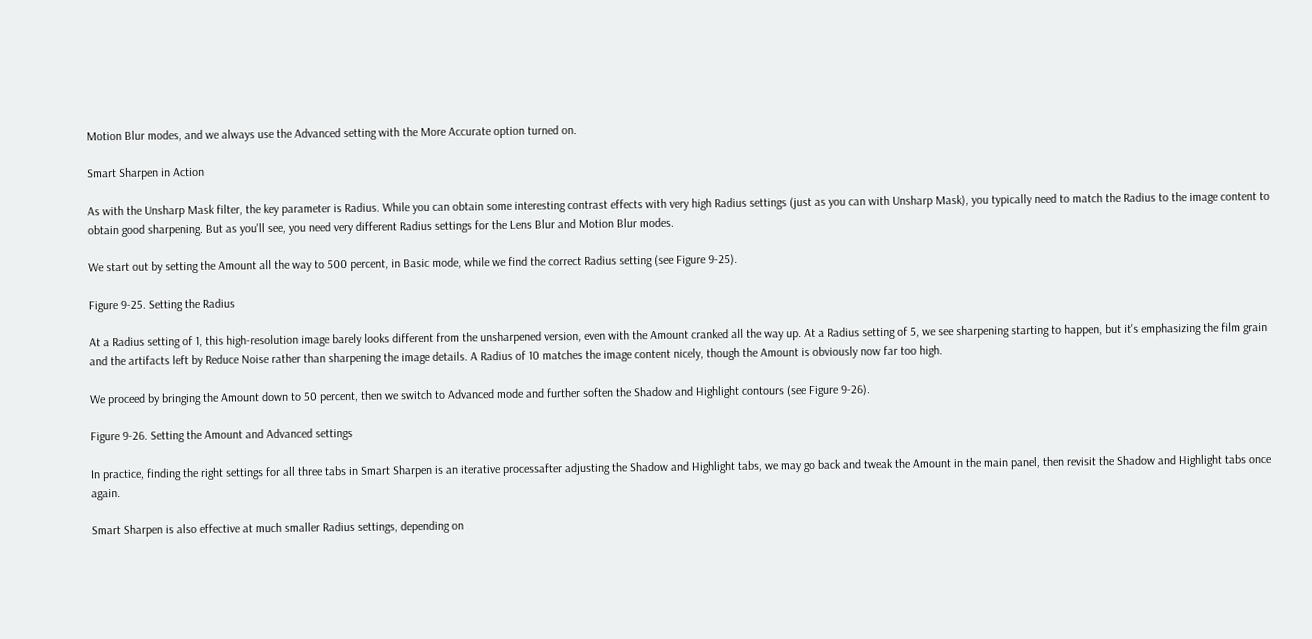Motion Blur modes, and we always use the Advanced setting with the More Accurate option turned on.

Smart Sharpen in Action

As with the Unsharp Mask filter, the key parameter is Radius. While you can obtain some interesting contrast effects with very high Radius settings (just as you can with Unsharp Mask), you typically need to match the Radius to the image content to obtain good sharpening. But as you'll see, you need very different Radius settings for the Lens Blur and Motion Blur modes.

We start out by setting the Amount all the way to 500 percent, in Basic mode, while we find the correct Radius setting (see Figure 9-25).

Figure 9-25. Setting the Radius

At a Radius setting of 1, this high-resolution image barely looks different from the unsharpened version, even with the Amount cranked all the way up. At a Radius setting of 5, we see sharpening starting to happen, but it's emphasizing the film grain and the artifacts left by Reduce Noise rather than sharpening the image details. A Radius of 10 matches the image content nicely, though the Amount is obviously now far too high.

We proceed by bringing the Amount down to 50 percent, then we switch to Advanced mode and further soften the Shadow and Highlight contours (see Figure 9-26).

Figure 9-26. Setting the Amount and Advanced settings

In practice, finding the right settings for all three tabs in Smart Sharpen is an iterative processafter adjusting the Shadow and Highlight tabs, we may go back and tweak the Amount in the main panel, then revisit the Shadow and Highlight tabs once again.

Smart Sharpen is also effective at much smaller Radius settings, depending on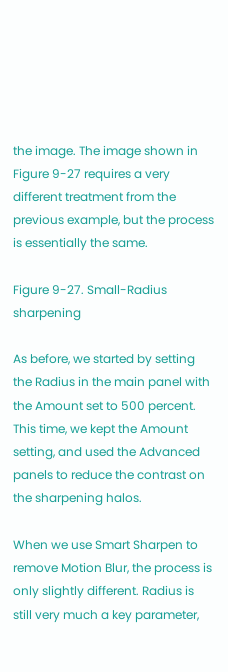the image. The image shown in Figure 9-27 requires a very different treatment from the previous example, but the process is essentially the same.

Figure 9-27. Small-Radius sharpening

As before, we started by setting the Radius in the main panel with the Amount set to 500 percent. This time, we kept the Amount setting, and used the Advanced panels to reduce the contrast on the sharpening halos.

When we use Smart Sharpen to remove Motion Blur, the process is only slightly different. Radius is still very much a key parameter,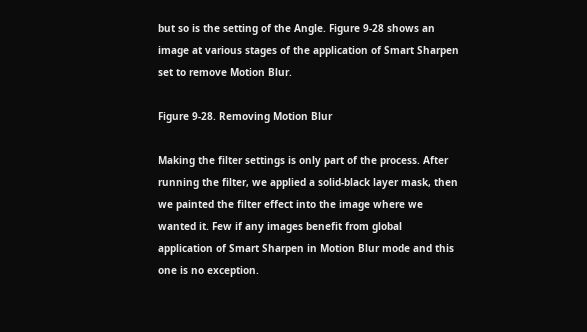but so is the setting of the Angle. Figure 9-28 shows an image at various stages of the application of Smart Sharpen set to remove Motion Blur.

Figure 9-28. Removing Motion Blur

Making the filter settings is only part of the process. After running the filter, we applied a solid-black layer mask, then we painted the filter effect into the image where we wanted it. Few if any images benefit from global application of Smart Sharpen in Motion Blur mode and this one is no exception.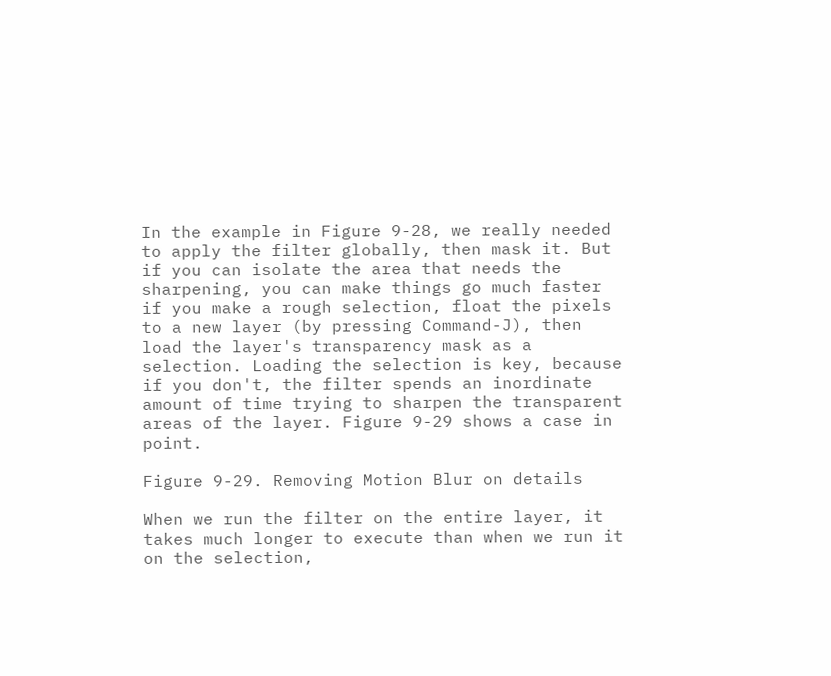In the example in Figure 9-28, we really needed to apply the filter globally, then mask it. But if you can isolate the area that needs the sharpening, you can make things go much faster if you make a rough selection, float the pixels to a new layer (by pressing Command-J), then load the layer's transparency mask as a selection. Loading the selection is key, because if you don't, the filter spends an inordinate amount of time trying to sharpen the transparent areas of the layer. Figure 9-29 shows a case in point.

Figure 9-29. Removing Motion Blur on details

When we run the filter on the entire layer, it takes much longer to execute than when we run it on the selection,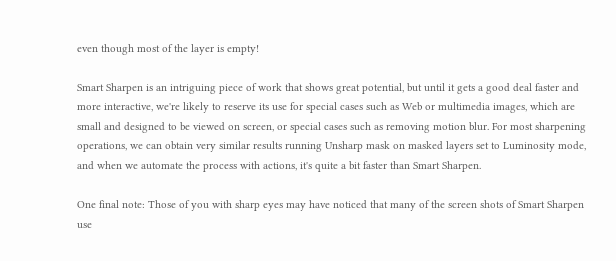even though most of the layer is empty!

Smart Sharpen is an intriguing piece of work that shows great potential, but until it gets a good deal faster and more interactive, we're likely to reserve its use for special cases such as Web or multimedia images, which are small and designed to be viewed on screen, or special cases such as removing motion blur. For most sharpening operations, we can obtain very similar results running Unsharp mask on masked layers set to Luminosity mode, and when we automate the process with actions, it's quite a bit faster than Smart Sharpen.

One final note: Those of you with sharp eyes may have noticed that many of the screen shots of Smart Sharpen use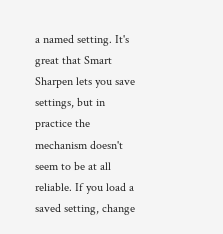a named setting. It's great that Smart Sharpen lets you save settings, but in practice the mechanism doesn't seem to be at all reliable. If you load a saved setting, change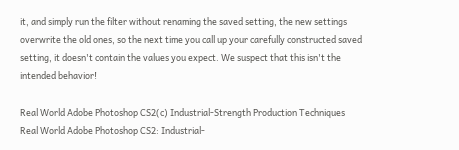it, and simply run the filter without renaming the saved setting, the new settings overwrite the old ones, so the next time you call up your carefully constructed saved setting, it doesn't contain the values you expect. We suspect that this isn't the intended behavior!

Real World Adobe Photoshop CS2(c) Industrial-Strength Production Techniques
Real World Adobe Photoshop CS2: Industrial-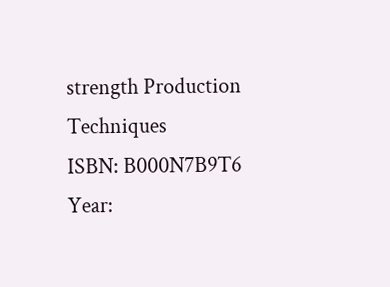strength Production Techniques
ISBN: B000N7B9T6
Year: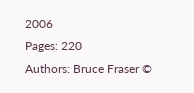2006
Pages: 220
Authors: Bruce Fraser ©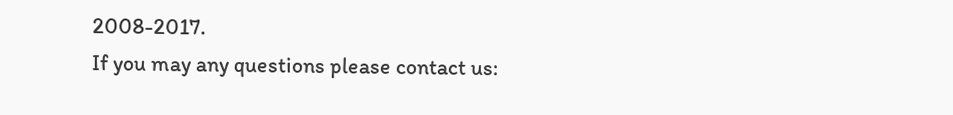2008-2017.
If you may any questions please contact us: